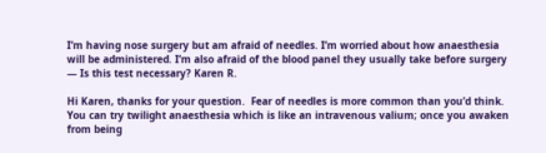I’m having nose surgery but am afraid of needles. I’m worried about how anaesthesia will be administered. I’m also afraid of the blood panel they usually take before surgery — Is this test necessary? Karen R.

Hi Karen, thanks for your question.  Fear of needles is more common than you’d think.  You can try twilight anaesthesia which is like an intravenous valium; once you awaken from being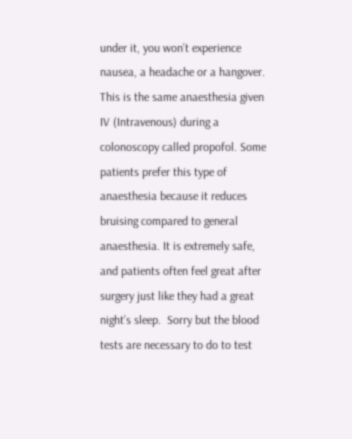under it, you won’t experience nausea, a headache or a hangover.  This is the same anaesthesia given IV (Intravenous) during a colonoscopy called propofol. Some patients prefer this type of anaesthesia because it reduces bruising compared to general anaesthesia. It is extremely safe, and patients often feel great after surgery just like they had a great night’s sleep.  Sorry but the blood tests are necessary to do to test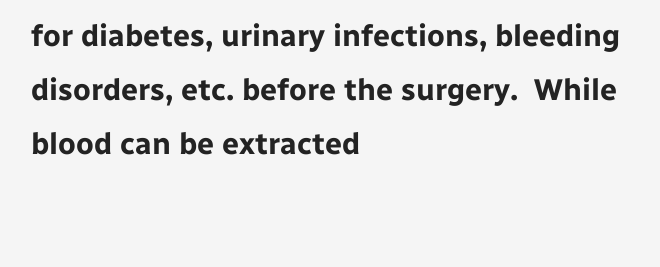for diabetes, urinary infections, bleeding disorders, etc. before the surgery.  While blood can be extracted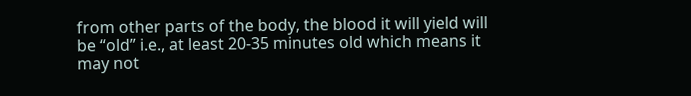from other parts of the body, the blood it will yield will be “old” i.e., at least 20-35 minutes old which means it may not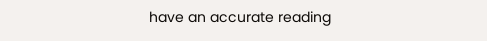have an accurate reading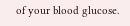of your blood glucose.